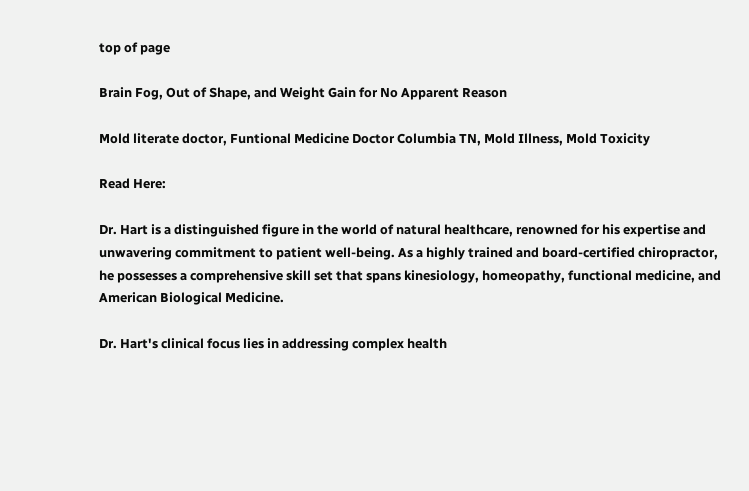top of page

Brain Fog, Out of Shape, and Weight Gain for No Apparent Reason

Mold literate doctor, Funtional Medicine Doctor Columbia TN, Mold Illness, Mold Toxicity

Read Here:

Dr. Hart is a distinguished figure in the world of natural healthcare, renowned for his expertise and unwavering commitment to patient well-being. As a highly trained and board-certified chiropractor, he possesses a comprehensive skill set that spans kinesiology, homeopathy, functional medicine, and American Biological Medicine.

Dr. Hart's clinical focus lies in addressing complex health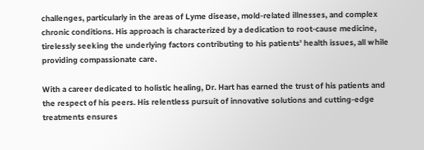challenges, particularly in the areas of Lyme disease, mold-related illnesses, and complex chronic conditions. His approach is characterized by a dedication to root-cause medicine, tirelessly seeking the underlying factors contributing to his patients' health issues, all while providing compassionate care.

With a career dedicated to holistic healing, Dr. Hart has earned the trust of his patients and the respect of his peers. His relentless pursuit of innovative solutions and cutting-edge treatments ensures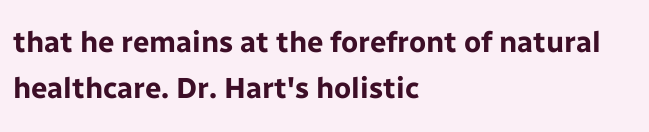that he remains at the forefront of natural healthcare. Dr. Hart's holistic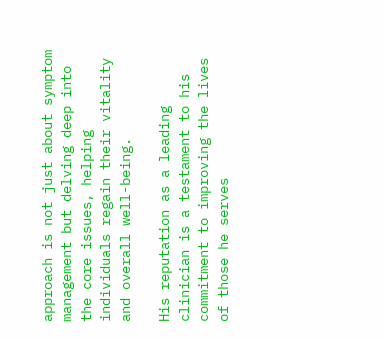approach is not just about symptom management but delving deep into the core issues, helping individuals regain their vitality and overall well-being.

His reputation as a leading clinician is a testament to his commitment to improving the lives of those he serves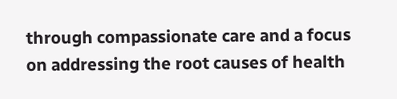through compassionate care and a focus on addressing the root causes of health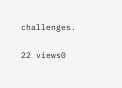challenges.

22 views0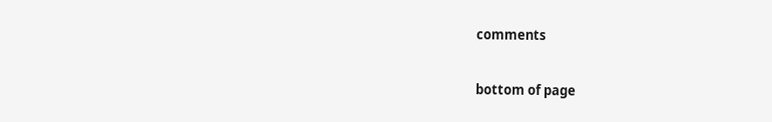comments


bottom of page